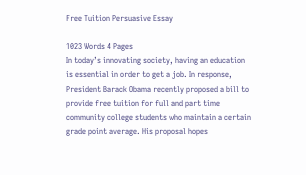Free Tuition Persuasive Essay

1023 Words 4 Pages
In today’s innovating society, having an education is essential in order to get a job. In response, President Barack Obama recently proposed a bill to provide free tuition for full and part time community college students who maintain a certain grade point average. His proposal hopes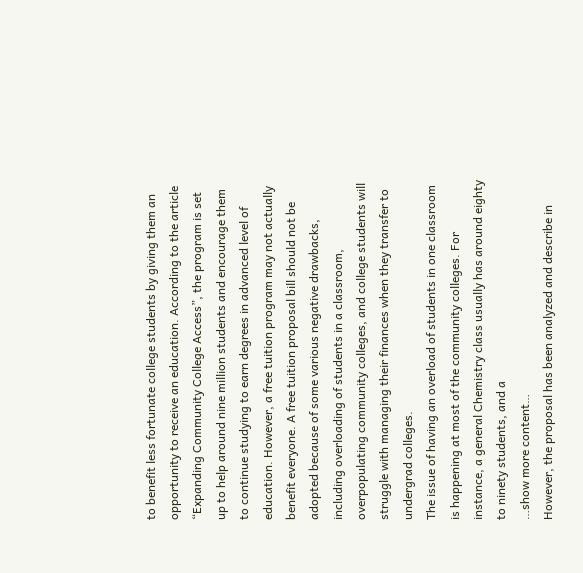to benefit less fortunate college students by giving them an opportunity to receive an education. According to the article “Expanding Community College Access”, the program is set up to help around nine million students and encourage them to continue studying to earn degrees in advanced level of education. However, a free tuition program may not actually benefit everyone. A free tuition proposal bill should not be adopted because of some various negative drawbacks, including overloading of students in a classroom, overpopulating community colleges, and college students will struggle with managing their finances when they transfer to undergrad colleges.
The issue of having an overload of students in one classroom is happening at most of the community colleges. For instance, a general Chemistry class usually has around eighty to ninety students, and a
…show more content…
However, the proposal has been analyzed and describe in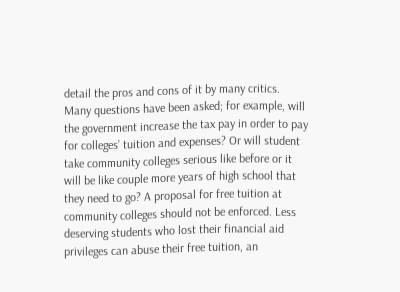detail the pros and cons of it by many critics. Many questions have been asked; for example, will the government increase the tax pay in order to pay for colleges’ tuition and expenses? Or will student take community colleges serious like before or it will be like couple more years of high school that they need to go? A proposal for free tuition at community colleges should not be enforced. Less deserving students who lost their financial aid privileges can abuse their free tuition, an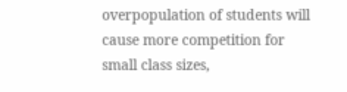overpopulation of students will cause more competition for small class sizes,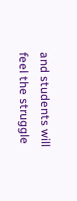and students will feel the struggle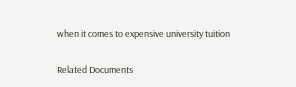when it comes to expensive university tuition

Related Documents